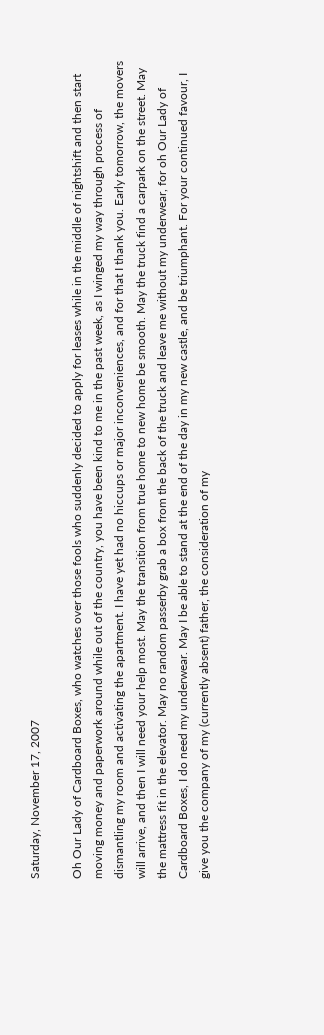Saturday, November 17, 2007

Oh Our Lady of Cardboard Boxes, who watches over those fools who suddenly decided to apply for leases while in the middle of nightshift and then start moving money and paperwork around while out of the country, you have been kind to me in the past week, as I winged my way through process of dismantling my room and activating the apartment. I have yet had no hiccups or major inconveniences, and for that I thank you. Early tomorrow, the movers will arrive, and then I will need your help most. May the transition from true home to new home be smooth. May the truck find a carpark on the street. May the mattress fit in the elevator. May no random passerby grab a box from the back of the truck and leave me without my underwear, for oh Our Lady of Cardboard Boxes, I do need my underwear. May I be able to stand at the end of the day in my new castle, and be triumphant. For your continued favour, I give you the company of my (currently absent) father, the consideration of my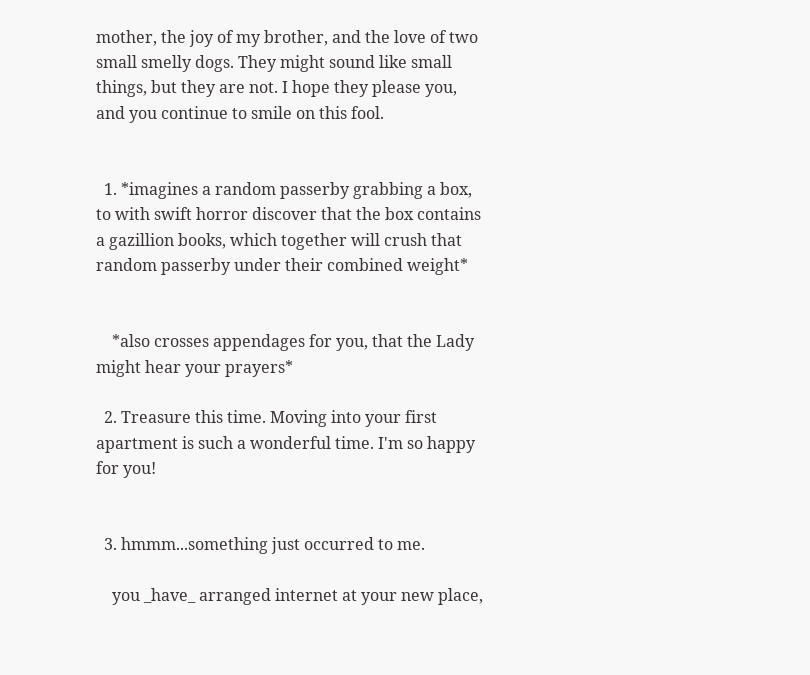mother, the joy of my brother, and the love of two small smelly dogs. They might sound like small things, but they are not. I hope they please you, and you continue to smile on this fool.


  1. *imagines a random passerby grabbing a box, to with swift horror discover that the box contains a gazillion books, which together will crush that random passerby under their combined weight*


    *also crosses appendages for you, that the Lady might hear your prayers*

  2. Treasure this time. Moving into your first apartment is such a wonderful time. I'm so happy for you!


  3. hmmm...something just occurred to me.

    you _have_ arranged internet at your new place,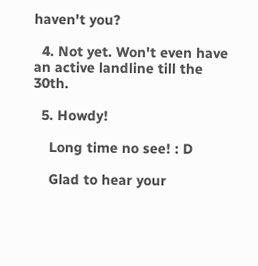haven't you?

  4. Not yet. Won't even have an active landline till the 30th.

  5. Howdy!

    Long time no see! : D

    Glad to hear your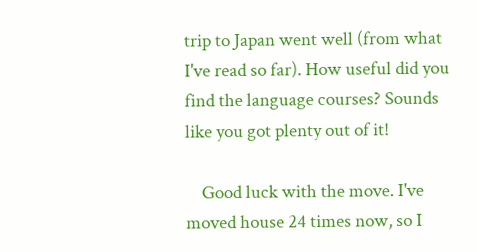trip to Japan went well (from what I've read so far). How useful did you find the language courses? Sounds like you got plenty out of it!

    Good luck with the move. I've moved house 24 times now, so I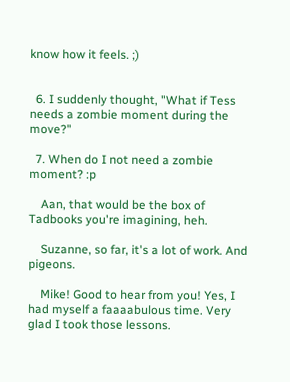know how it feels. ;)


  6. I suddenly thought, "What if Tess needs a zombie moment during the move?"

  7. When do I not need a zombie moment? :p

    Aan, that would be the box of Tadbooks you're imagining, heh.

    Suzanne, so far, it's a lot of work. And pigeons.

    Mike! Good to hear from you! Yes, I had myself a faaaabulous time. Very glad I took those lessons.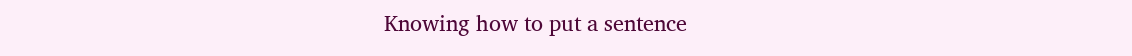Knowing how to put a sentence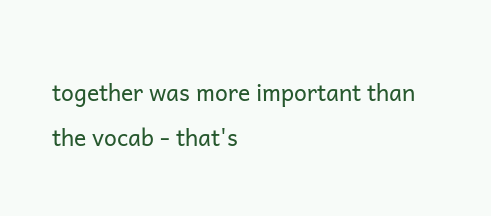together was more important than the vocab - that's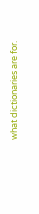what dictionaries are for.